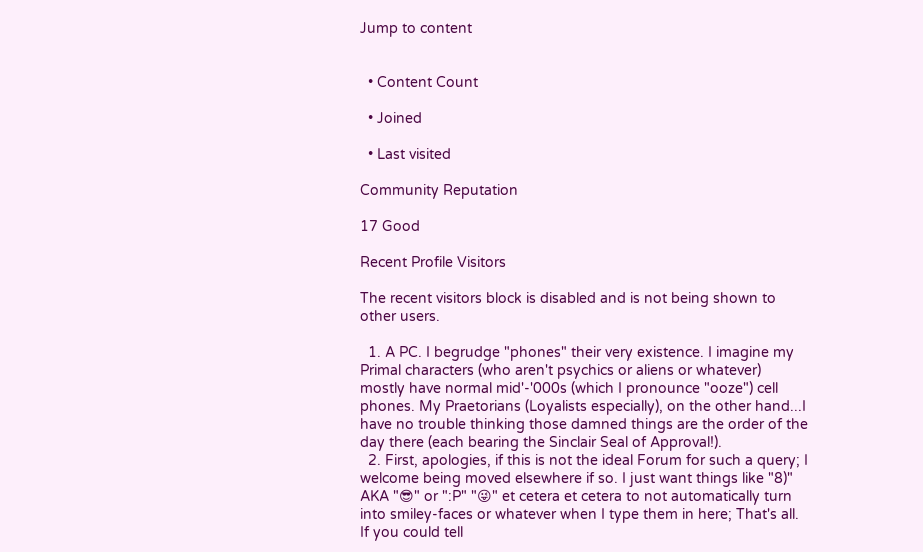Jump to content


  • Content Count

  • Joined

  • Last visited

Community Reputation

17 Good

Recent Profile Visitors

The recent visitors block is disabled and is not being shown to other users.

  1. A PC. I begrudge "phones" their very existence. I imagine my Primal characters (who aren't psychics or aliens or whatever) mostly have normal mid'-'000s (which I pronounce "ooze") cell phones. My Praetorians (Loyalists especially), on the other hand...I have no trouble thinking those damned things are the order of the day there (each bearing the Sinclair Seal of Approval!).
  2. First, apologies, if this is not the ideal Forum for such a query; I welcome being moved elsewhere if so. I just want things like "8)" AKA "😎" or ":P" "😜" et cetera et cetera to not automatically turn into smiley-faces or whatever when I type them in here; That's all. If you could tell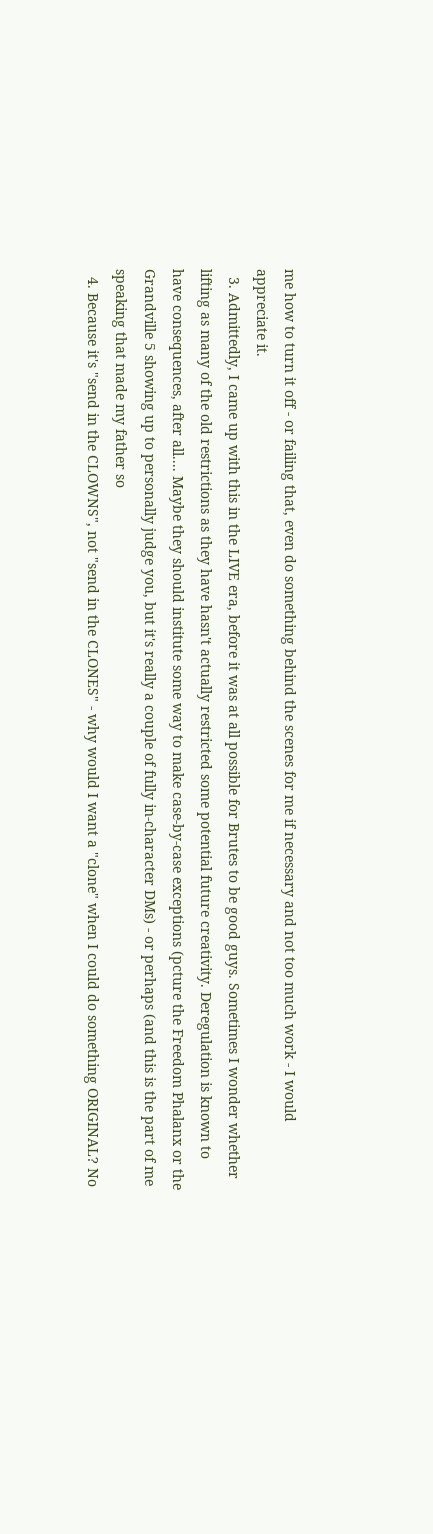me how to turn it off - or failing that, even do something behind the scenes for me if necessary and not too much work - I would appreciate it.
  3. Admittedly, I came up with this in the LIVE era, before it was at all possible for Brutes to be good guys. Sometimes I wonder whether lifting as many of the old restrictions as they have hasn't actually restricted some potential future creativity. Deregulation is known to have consequences, after all.... Maybe they should institute some way to make case-by-case exceptions (pcture the Freedom Phalanx or the Grandville 5 showing up to personally judge you, but it's really a couple of fully in-character DMs) - or perhaps (and this is the part of me speaking that made my father so
  4. Because it's "send in the CLOWNS", not "send in the CLONES" - why would I want a "clone" when I could do something ORIGINAL? No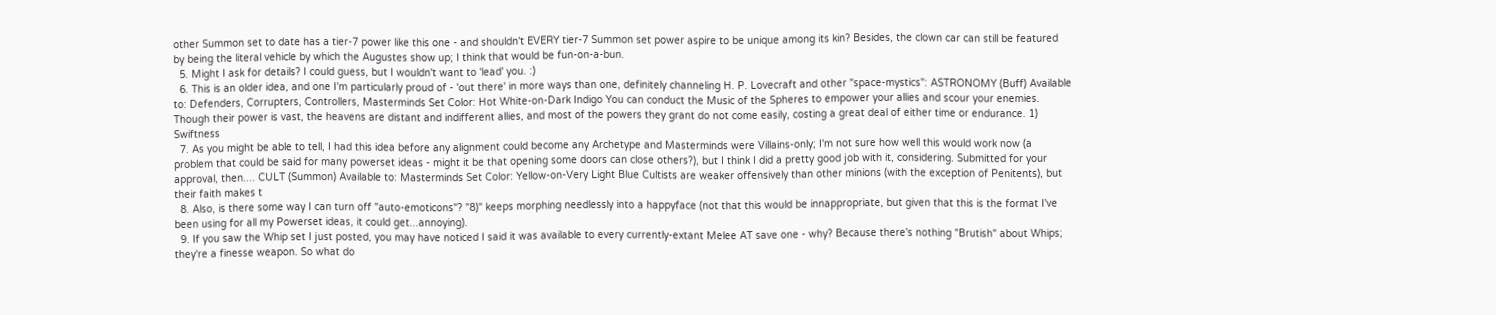other Summon set to date has a tier-7 power like this one - and shouldn't EVERY tier-7 Summon set power aspire to be unique among its kin? Besides, the clown car can still be featured by being the literal vehicle by which the Augustes show up; I think that would be fun-on-a-bun.
  5. Might I ask for details? I could guess, but I wouldn't want to 'lead' you. :)
  6. This is an older idea, and one I'm particularly proud of - 'out there' in more ways than one, definitely channeling H. P. Lovecraft and other "space-mystics": ASTRONOMY (Buff) Available to: Defenders, Corrupters, Controllers, Masterminds Set Color: Hot White-on-Dark Indigo You can conduct the Music of the Spheres to empower your allies and scour your enemies. Though their power is vast, the heavens are distant and indifferent allies, and most of the powers they grant do not come easily, costing a great deal of either time or endurance. 1) Swiftness
  7. As you might be able to tell, I had this idea before any alignment could become any Archetype and Masterminds were Villains-only; I'm not sure how well this would work now (a problem that could be said for many powerset ideas - might it be that opening some doors can close others?), but I think I did a pretty good job with it, considering. Submitted for your approval, then.... CULT (Summon) Available to: Masterminds Set Color: Yellow-on-Very Light Blue Cultists are weaker offensively than other minions (with the exception of Penitents), but their faith makes t
  8. Also, is there some way I can turn off "auto-emoticons"? "8)" keeps morphing needlessly into a happyface (not that this would be innappropriate, but given that this is the format I've been using for all my Powerset ideas, it could get...annoying).
  9. If you saw the Whip set I just posted, you may have noticed I said it was available to every currently-extant Melee AT save one - why? Because there's nothing "Brutish" about Whips; they're a finesse weapon. So what do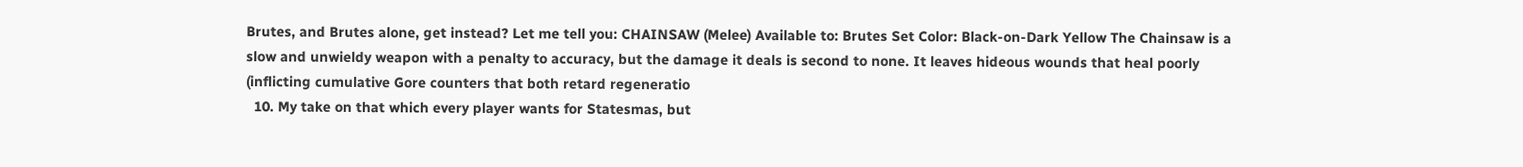Brutes, and Brutes alone, get instead? Let me tell you: CHAINSAW (Melee) Available to: Brutes Set Color: Black-on-Dark Yellow The Chainsaw is a slow and unwieldy weapon with a penalty to accuracy, but the damage it deals is second to none. It leaves hideous wounds that heal poorly (inflicting cumulative Gore counters that both retard regeneratio
  10. My take on that which every player wants for Statesmas, but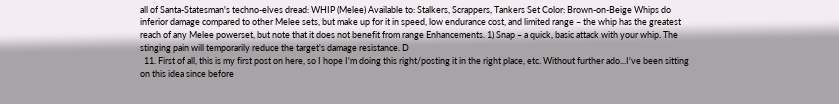all of Santa-Statesman's techno-elves dread: WHIP (Melee) Available to: Stalkers, Scrappers, Tankers Set Color: Brown-on-Beige Whips do inferior damage compared to other Melee sets, but make up for it in speed, low endurance cost, and limited range – the whip has the greatest reach of any Melee powerset, but note that it does not benefit from range Enhancements. 1) Snap – a quick, basic attack with your whip. The stinging pain will temporarily reduce the target's damage resistance. D
  11. First of all, this is my first post on here, so I hope I'm doing this right/posting it in the right place, etc. Without further ado...I've been sitting on this idea since before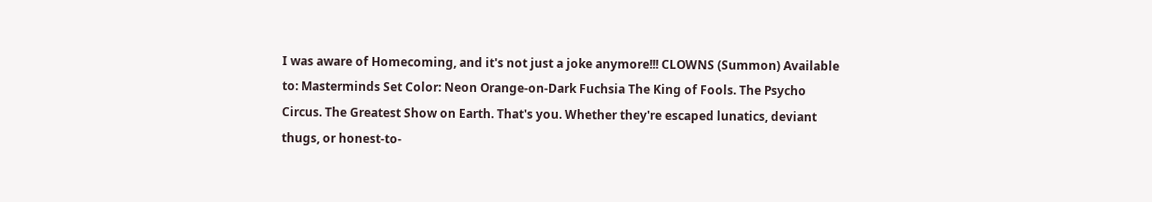I was aware of Homecoming, and it's not just a joke anymore!!! CLOWNS (Summon) Available to: Masterminds Set Color: Neon Orange-on-Dark Fuchsia The King of Fools. The Psycho Circus. The Greatest Show on Earth. That's you. Whether they're escaped lunatics, deviant thugs, or honest-to-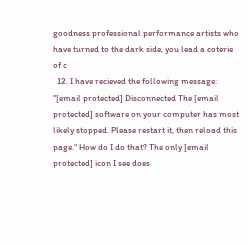goodness professional performance artists who have turned to the dark side, you lead a coterie of c
  12. I have recieved the following message: "[email protected] Disconnected The [email protected] software on your computer has most likely stopped. Please restart it, then reload this page." How do I do that? The only [email protected] icon I see does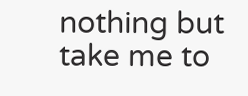nothing but take me to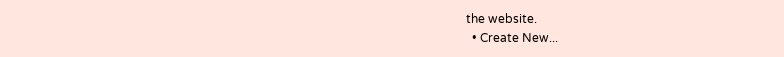the website.
  • Create New...